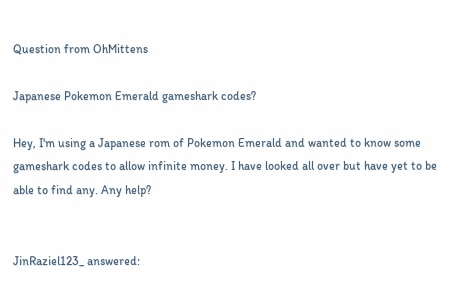Question from OhMittens

Japanese Pokemon Emerald gameshark codes?

Hey, I'm using a Japanese rom of Pokemon Emerald and wanted to know some gameshark codes to allow infinite money. I have looked all over but have yet to be able to find any. Any help?


JinRaziel123_ answered: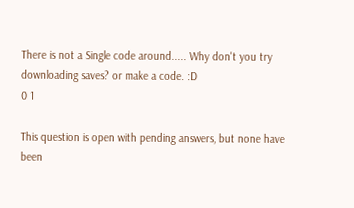There is not a Single code around..... Why don't you try downloading saves? or make a code. :D
0 1

This question is open with pending answers, but none have been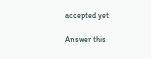accepted yet

Answer this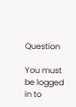Question

You must be logged in to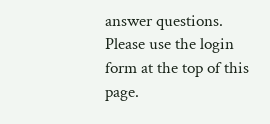answer questions. Please use the login form at the top of this page.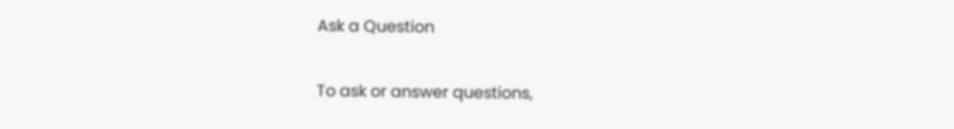Ask a Question

To ask or answer questions,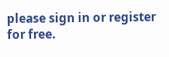please sign in or register for free.